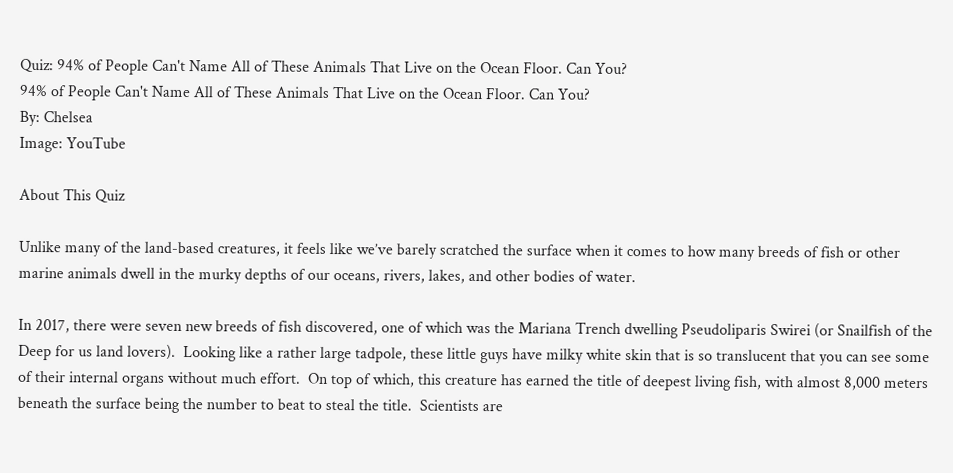Quiz: 94% of People Can't Name All of These Animals That Live on the Ocean Floor. Can You?
94% of People Can't Name All of These Animals That Live on the Ocean Floor. Can You?
By: Chelsea
Image: YouTube

About This Quiz

Unlike many of the land-based creatures, it feels like we’ve barely scratched the surface when it comes to how many breeds of fish or other marine animals dwell in the murky depths of our oceans, rivers, lakes, and other bodies of water.

In 2017, there were seven new breeds of fish discovered, one of which was the Mariana Trench dwelling Pseudoliparis Swirei (or Snailfish of the Deep for us land lovers).  Looking like a rather large tadpole, these little guys have milky white skin that is so translucent that you can see some of their internal organs without much effort.  On top of which, this creature has earned the title of deepest living fish, with almost 8,000 meters beneath the surface being the number to beat to steal the title.  Scientists are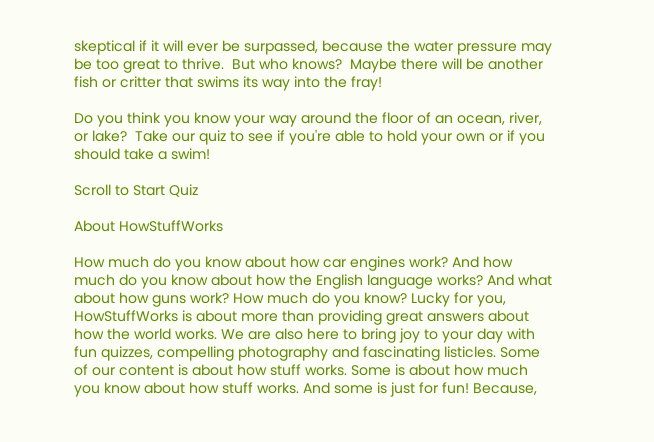skeptical if it will ever be surpassed, because the water pressure may be too great to thrive.  But who knows?  Maybe there will be another fish or critter that swims its way into the fray!

Do you think you know your way around the floor of an ocean, river, or lake?  Take our quiz to see if you're able to hold your own or if you should take a swim!

Scroll to Start Quiz

About HowStuffWorks

How much do you know about how car engines work? And how much do you know about how the English language works? And what about how guns work? How much do you know? Lucky for you, HowStuffWorks is about more than providing great answers about how the world works. We are also here to bring joy to your day with fun quizzes, compelling photography and fascinating listicles. Some of our content is about how stuff works. Some is about how much you know about how stuff works. And some is just for fun! Because,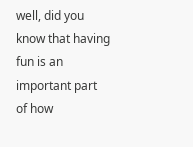well, did you know that having fun is an important part of how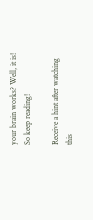your brain works? Well, it is! So keep reading!

Receive a hint after watching this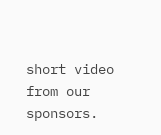short video from our sponsors.